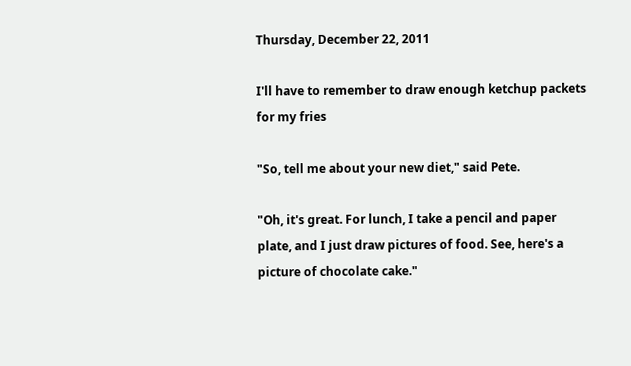Thursday, December 22, 2011

I'll have to remember to draw enough ketchup packets for my fries

"So, tell me about your new diet," said Pete.

"Oh, it's great. For lunch, I take a pencil and paper plate, and I just draw pictures of food. See, here's a picture of chocolate cake."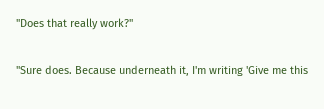"Does that really work?"

"Sure does. Because underneath it, I'm writing 'Give me this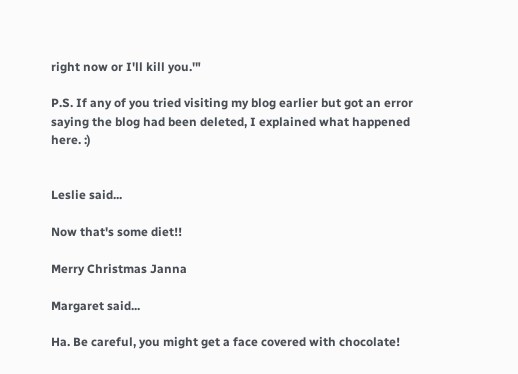right now or I'll kill you.'"

P.S. If any of you tried visiting my blog earlier but got an error saying the blog had been deleted, I explained what happened here. :)


Leslie said...

Now that's some diet!!

Merry Christmas Janna

Margaret said...

Ha. Be careful, you might get a face covered with chocolate!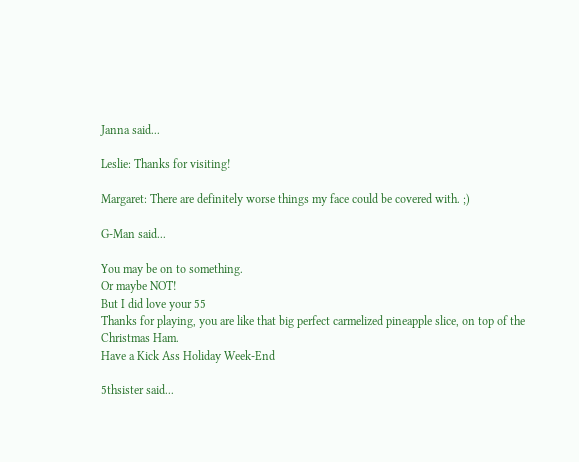Janna said...

Leslie: Thanks for visiting!

Margaret: There are definitely worse things my face could be covered with. ;)

G-Man said...

You may be on to something.
Or maybe NOT!
But I did love your 55
Thanks for playing, you are like that big perfect carmelized pineapple slice, on top of the Christmas Ham.
Have a Kick Ass Holiday Week-End

5thsister said...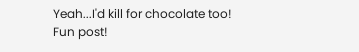Yeah...I'd kill for chocolate too! Fun post!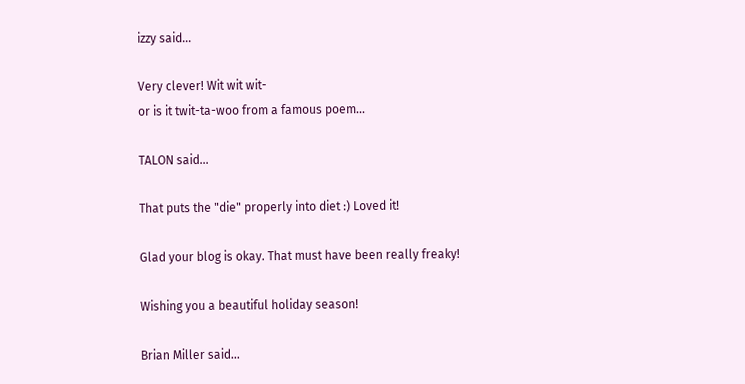izzy said...

Very clever! Wit wit wit-
or is it twit-ta-woo from a famous poem...

TALON said...

That puts the "die" properly into diet :) Loved it!

Glad your blog is okay. That must have been really freaky!

Wishing you a beautiful holiday season!

Brian Miller said...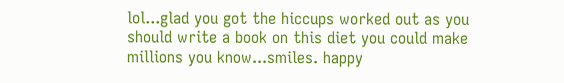lol...glad you got the hiccups worked out as you should write a book on this diet you could make millions you know...smiles. happy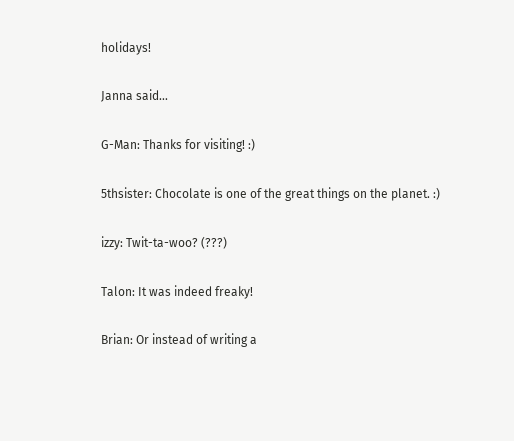holidays!

Janna said...

G-Man: Thanks for visiting! :)

5thsister: Chocolate is one of the great things on the planet. :)

izzy: Twit-ta-woo? (???)

Talon: It was indeed freaky!

Brian: Or instead of writing a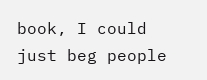book, I could just beg people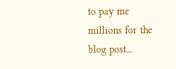to pay me millions for the blog post...